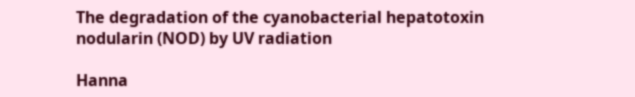The degradation of the cyanobacterial hepatotoxin nodularin (NOD) by UV radiation

Hanna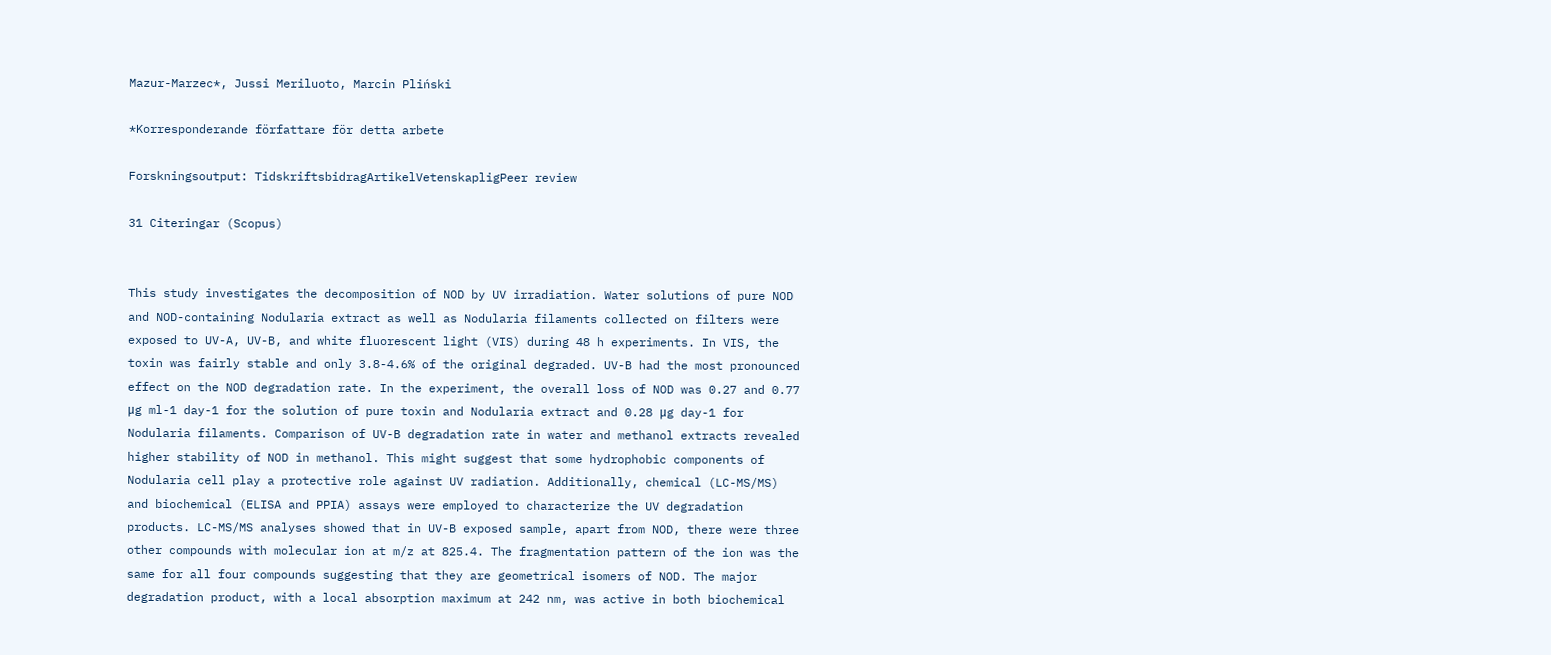Mazur-Marzec*, Jussi Meriluoto, Marcin Pliński

*Korresponderande författare för detta arbete

Forskningsoutput: TidskriftsbidragArtikelVetenskapligPeer review

31 Citeringar (Scopus)


This study investigates the decomposition of NOD by UV irradiation. Water solutions of pure NOD and NOD-containing Nodularia extract as well as Nodularia filaments collected on filters were exposed to UV-A, UV-B, and white fluorescent light (VIS) during 48 h experiments. In VIS, the toxin was fairly stable and only 3.8-4.6% of the original degraded. UV-B had the most pronounced effect on the NOD degradation rate. In the experiment, the overall loss of NOD was 0.27 and 0.77 μg ml-1 day-1 for the solution of pure toxin and Nodularia extract and 0.28 μg day-1 for Nodularia filaments. Comparison of UV-B degradation rate in water and methanol extracts revealed higher stability of NOD in methanol. This might suggest that some hydrophobic components of Nodularia cell play a protective role against UV radiation. Additionally, chemical (LC-MS/MS) and biochemical (ELISA and PPIA) assays were employed to characterize the UV degradation products. LC-MS/MS analyses showed that in UV-B exposed sample, apart from NOD, there were three other compounds with molecular ion at m/z at 825.4. The fragmentation pattern of the ion was the same for all four compounds suggesting that they are geometrical isomers of NOD. The major degradation product, with a local absorption maximum at 242 nm, was active in both biochemical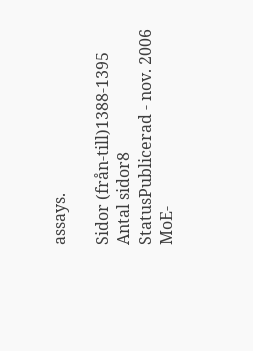assays.

Sidor (från-till)1388-1395
Antal sidor8
StatusPublicerad - nov. 2006
MoE-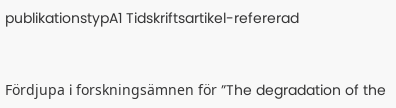publikationstypA1 Tidskriftsartikel-refererad


Fördjupa i forskningsämnen för ”The degradation of the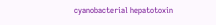cyanobacterial hepatotoxin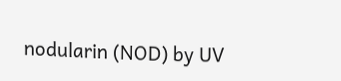nodularin (NOD) by UV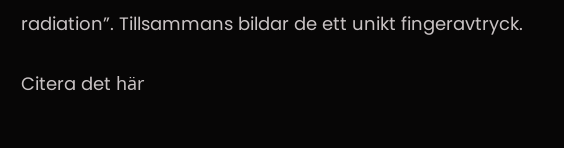radiation”. Tillsammans bildar de ett unikt fingeravtryck.

Citera det här